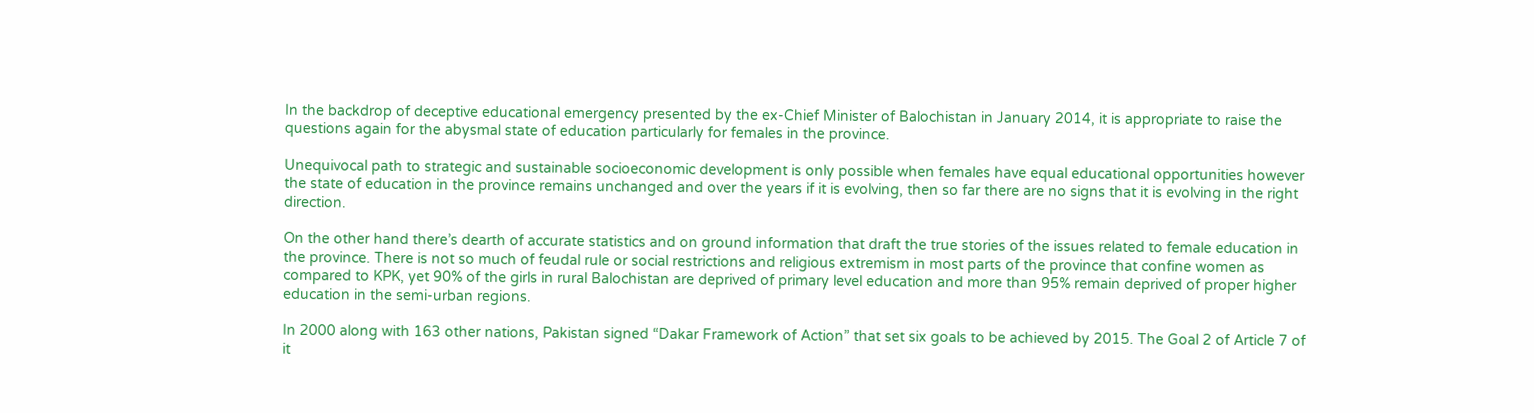In the backdrop of deceptive educational emergency presented by the ex-Chief Minister of Balochistan in January 2014, it is appropriate to raise the questions again for the abysmal state of education particularly for females in the province.

Unequivocal path to strategic and sustainable socioeconomic development is only possible when females have equal educational opportunities however the state of education in the province remains unchanged and over the years if it is evolving, then so far there are no signs that it is evolving in the right direction.

On the other hand there’s dearth of accurate statistics and on ground information that draft the true stories of the issues related to female education in the province. There is not so much of feudal rule or social restrictions and religious extremism in most parts of the province that confine women as compared to KPK, yet 90% of the girls in rural Balochistan are deprived of primary level education and more than 95% remain deprived of proper higher education in the semi-urban regions.

In 2000 along with 163 other nations, Pakistan signed “Dakar Framework of Action” that set six goals to be achieved by 2015. The Goal 2 of Article 7 of it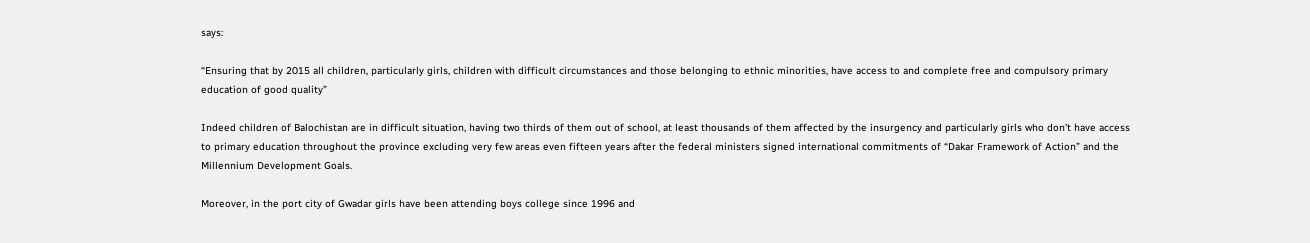says:

“Ensuring that by 2015 all children, particularly girls, children with difficult circumstances and those belonging to ethnic minorities, have access to and complete free and compulsory primary education of good quality”

Indeed children of Balochistan are in difficult situation, having two thirds of them out of school, at least thousands of them affected by the insurgency and particularly girls who don’t have access to primary education throughout the province excluding very few areas even fifteen years after the federal ministers signed international commitments of “Dakar Framework of Action” and the Millennium Development Goals.

Moreover, in the port city of Gwadar girls have been attending boys college since 1996 and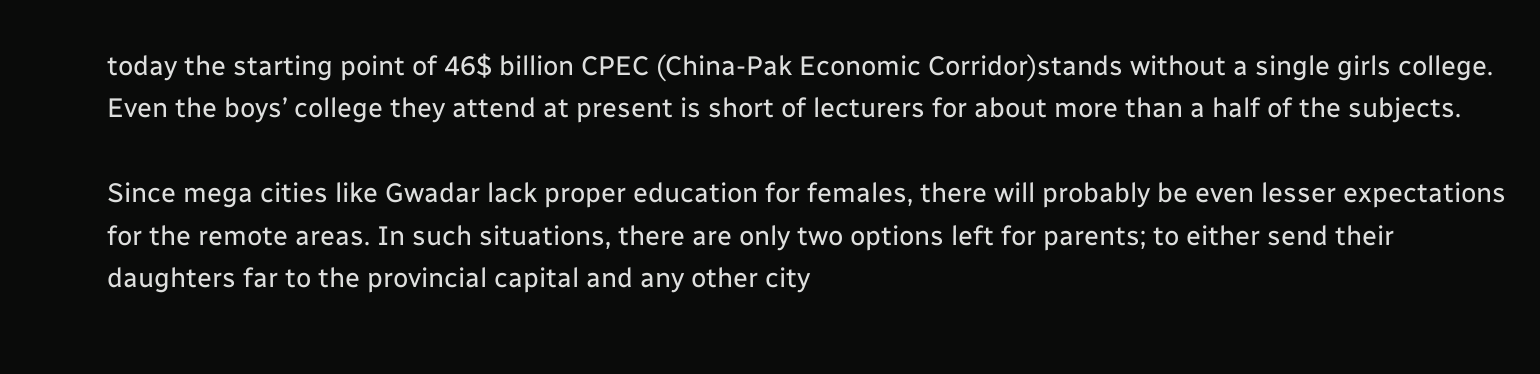today the starting point of 46$ billion CPEC (China-Pak Economic Corridor)stands without a single girls college. Even the boys’ college they attend at present is short of lecturers for about more than a half of the subjects.

Since mega cities like Gwadar lack proper education for females, there will probably be even lesser expectations for the remote areas. In such situations, there are only two options left for parents; to either send their daughters far to the provincial capital and any other city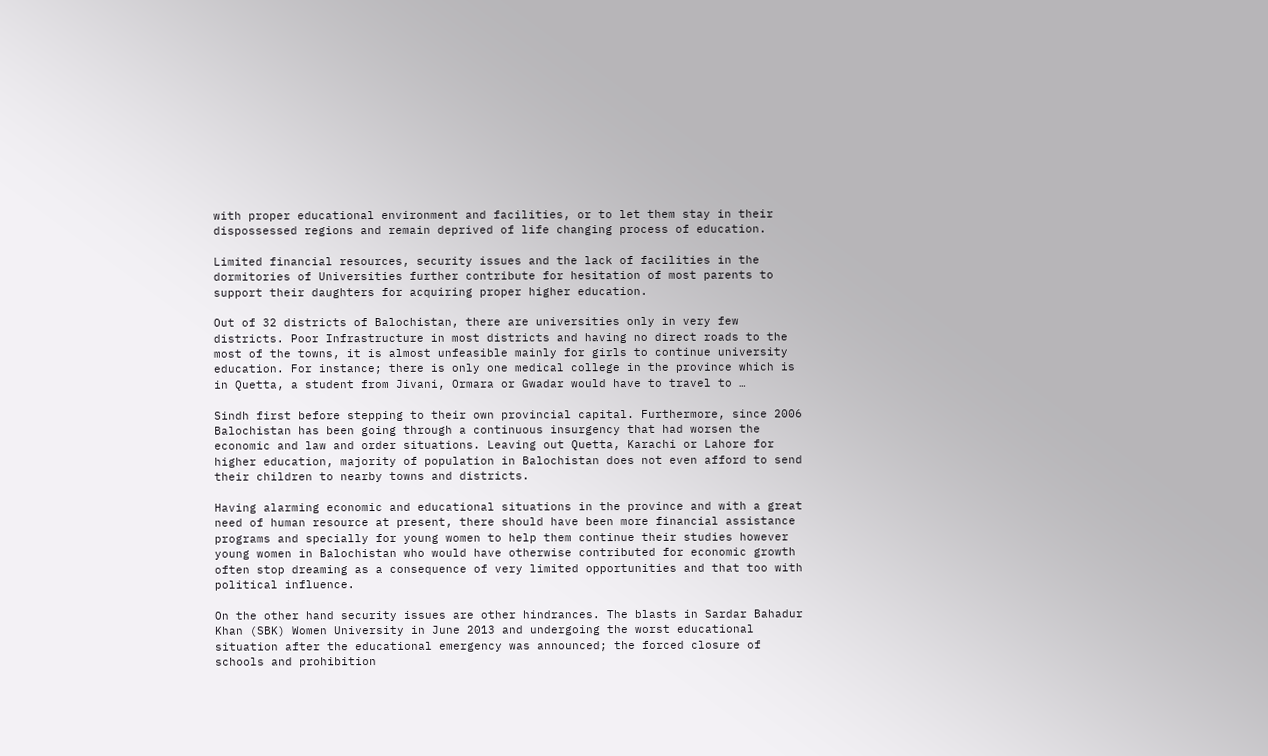with proper educational environment and facilities, or to let them stay in their dispossessed regions and remain deprived of life changing process of education.

Limited financial resources, security issues and the lack of facilities in the dormitories of Universities further contribute for hesitation of most parents to support their daughters for acquiring proper higher education.

Out of 32 districts of Balochistan, there are universities only in very few districts. Poor Infrastructure in most districts and having no direct roads to the most of the towns, it is almost unfeasible mainly for girls to continue university education. For instance; there is only one medical college in the province which is in Quetta, a student from Jivani, Ormara or Gwadar would have to travel to …

Sindh first before stepping to their own provincial capital. Furthermore, since 2006 Balochistan has been going through a continuous insurgency that had worsen the economic and law and order situations. Leaving out Quetta, Karachi or Lahore for higher education, majority of population in Balochistan does not even afford to send their children to nearby towns and districts.

Having alarming economic and educational situations in the province and with a great need of human resource at present, there should have been more financial assistance programs and specially for young women to help them continue their studies however young women in Balochistan who would have otherwise contributed for economic growth often stop dreaming as a consequence of very limited opportunities and that too with political influence.

On the other hand security issues are other hindrances. The blasts in Sardar Bahadur Khan (SBK) Women University in June 2013 and undergoing the worst educational situation after the educational emergency was announced; the forced closure of schools and prohibition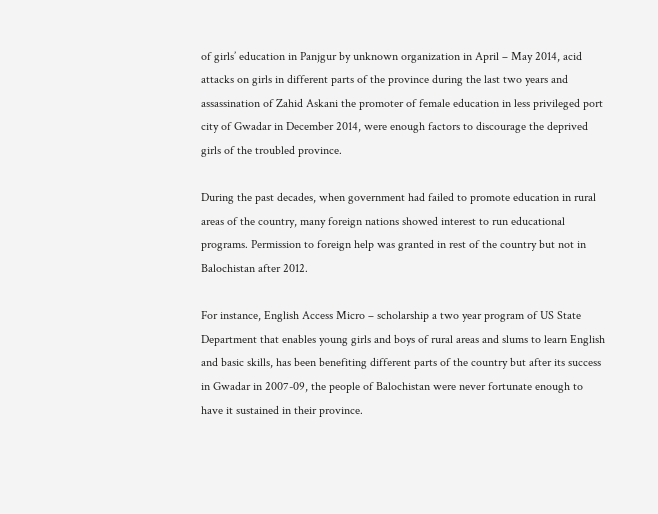of girls’ education in Panjgur by unknown organization in April – May 2014, acid attacks on girls in different parts of the province during the last two years and assassination of Zahid Askani the promoter of female education in less privileged port city of Gwadar in December 2014, were enough factors to discourage the deprived girls of the troubled province.

During the past decades, when government had failed to promote education in rural areas of the country, many foreign nations showed interest to run educational programs. Permission to foreign help was granted in rest of the country but not in Balochistan after 2012.

For instance, English Access Micro – scholarship a two year program of US State Department that enables young girls and boys of rural areas and slums to learn English and basic skills, has been benefiting different parts of the country but after its success in Gwadar in 2007-09, the people of Balochistan were never fortunate enough to have it sustained in their province.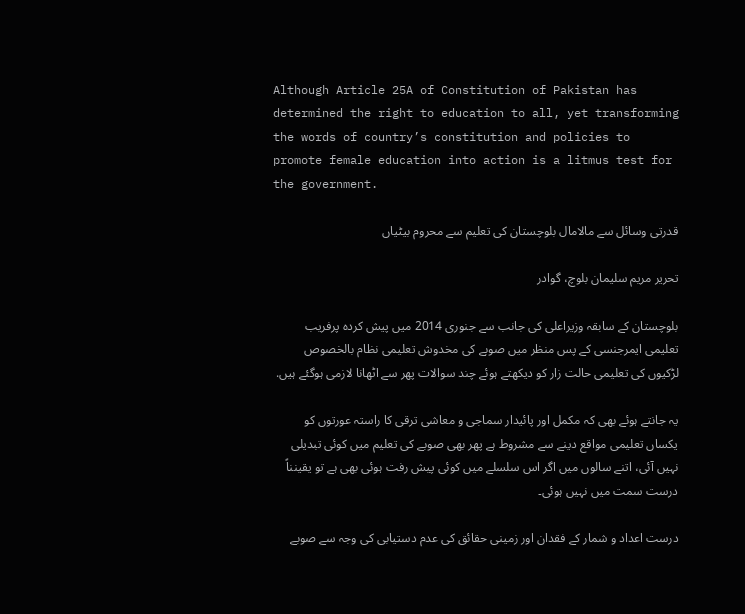Although Article 25A of Constitution of Pakistan has determined the right to education to all, yet transforming the words of country’s constitution and policies to promote female education into action is a litmus test for the government.

قدرتی وسائل سے مالامال بلوچستان کی تعلیم سے محروم بیٹیاں

تحریر مریم سلیمان بلوچ، گوادر

بلوچستان کے سابقہ وزیراعلی کی جانب سے جنوری 2014 میں پیش کردہ پرفریب تعلیمی ایمرجنسی کے پس منظر میں صوبے کی مخدوش تعلیمی نظام بالخصوص لڑکیوں کی تعلیمی حالت زار کو دیکهتے ہوئے چند سوالات پهر سے اٹهانا لازمی ہوگئے ہیں.

یہ جانتے ہوئے بهی کہ مکمل اور پائیدار سماجی و معاشی ترقی کا راستہ عورتوں کو یکساں تعلیمی مواقع دینے سے مشروط ہے پهر بهی صوبے کی تعلیم میں کوئی تبدیلی نہیں آئی، اتنے سالوں میں اگر اس سلسلے میں کوئی پیش رفت ہوئی بهی ہے تو یقینناً درست سمت میں نہیں ہوئی۔

درست اعداد و شمار کے فقدان اور زمینی حقائق کی عدم دستیابی کی وجہ سے صوبے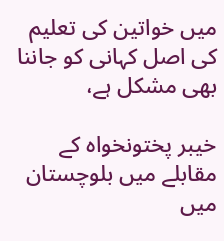میں خواتین کی تعلیم کی اصل کہانی کو جاننا بهی مشکل ہے،

خیبر پختونخواہ کے مقابلے میں بلوچستان میں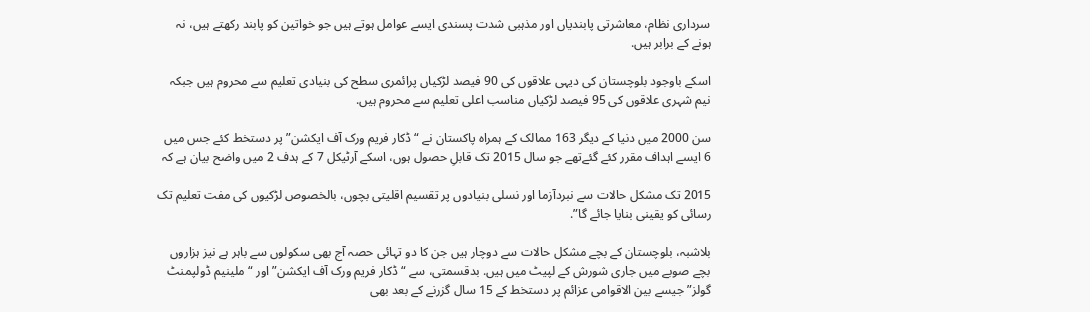سرداری نظام، معاشرتی پابندیاں اور مذہبی شدت پسندی ایسے عوامل ہوتے ہیں جو خواتین کو پابند رکهتے ہیں، نہ ہونے کے برابر ہیں.

اسکے باوجود بلوچستان کی دیہی علاقوں کی 90 فیصد لڑکیاں پرائمری سطح کی بنیادی تعلیم سے محروم ہیں جبکہ نیم شہری علاقوں کی 95 فیصد لڑکیاں مناسب اعلی تعلیم سے محروم ہیں.

سن 2000 میں دنیا کے دیگر 163 ممالک کے ہمراه پاکستان نے “ڈکار فریم ورک آف ایکشن” پر دستخط کئے جس میں 6 ایسے اہداف مقرر کئے گئےتھے جو سال 2015 تک قابلِ حصول ہوں، اسکے آرٹیکل 7 کے ہدف 2 میں واضح بیان ہے کہ

2015 تک مشکل حالات سے نبردآزما اور نسلی بنیادوں پر تقسیم اقلیتی بچوں، بالخصوص لڑکیوں کی مفت تعلیم تک رسائی کو یقینی بنایا جائے گا”.

بلاشبہ، بلوچستان کے بچے مشکل حالات سے دوچار ہیں جن کا دو تہائی حصہ آج بهی سکولوں سے باہر ہے نیز ہزاروں بچے صوبے میں جاری شورش کے لپیٹ میں ہیں. بدقسمتی، سے “ڈکار فریم ورک آف ایکشن” اور “ملینیم ڈولپمنٹ گولز” جیسے بین الاقوامی عزائم پر دستخط کے 15 سال گزرنے کے بعد بهی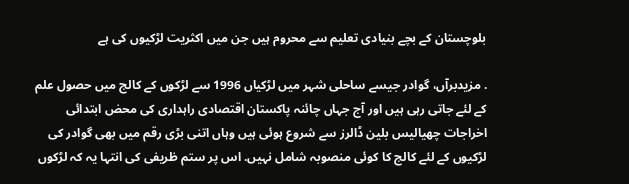بلوچستان کے بچے بنیادی تعلیم سے محروم ہیں جن میں اکثریت لڑکیوں کی ہے

. مزیدبرآں، گوادر جیسے ساحلی شہر میں لڑکیاں 1996 سے لڑکوں کے کالج میں حصول علم کے لئے جاتی رہی ہیں اور آج جہاں چائنہ پاکستان اقتصادی راہداری کی محض ابتدائی اخراجات چهیالیس بلین ڈالرز سے شروع ہوئی ہیں وہاں اتنی بڑی رقم میں بهی گوادر کی لڑکیوں کے لئے کالج کا کوئی منصوبہ شامل نہیں. اس پر ستم ظریفی کی انتہا یہ کہ لڑکوں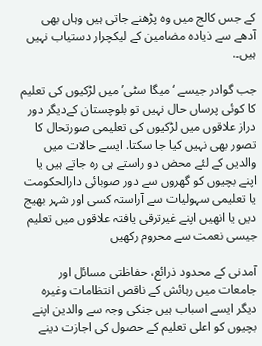کے جس کالج میں وه پڑهنے جاتی ہیں وہاں بهی آدهے سے ذیاده مضامین کے لیکچرار دستیاب نہیں ہیں۔.

جب گوادر جیسے ‘میگا سٹی’ میں لڑکیوں کی تعلیم کا کوئی پرساں حال نہیں تو بلوچستان کےدیگر دور دراز علاقوں میں لڑکیوں کی تعلیمی صورتحال کا تصور بهی نہیں کیا جا سکتا. ایسے حالات میں والدیں کے لئے محض دو راستے ہی ره جاتے ہیں یا اپنے بچیوں کو گهروں سے دور صوبائی دارالحکومت یا تعلیمی سہولیات سے آراستہ کسی اور شہر بهیج دیں یا انهیں اپنے غیرترقی یافتہ علاقوں میں تعلیم جیسی نعمت سے محروم رکهیں

آمدنی کے محدود ذرائع، حفاظتی مسائل اور جامعات میں رہائش کے ناقص انتظامات وغیره دیگر ایسے اسباب ہیں جنکی وجہ سے والدین اپنے بچیوں کو اعلی تعلیم کے حصول کی اجازت دینے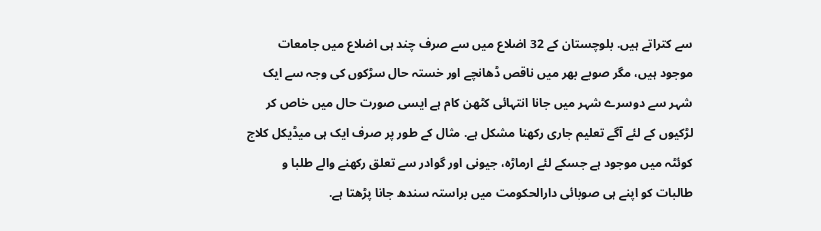سے کتراتے ہیں. بلوچستان کے 32 اضلاع میں سے صرف چند ہی اضلاع میں جامعات موجود ہیں، مگر صوبے بهر میں ناقص ڈهانچے اور خستہ حال سڑکوں کی وجہ سے ایک شہر سے دوسرے شہر میں جانا انتہائی کٹهن کام ہے ایسی صورت حال میں خاص کر لڑکیوں کے لئے آگے تعلیم جاری رکهنا مشکل ہے. مثال کے طور پر صرف ایک ہی میڈیکل کلاج کوئٹہ میں موجود ہے جسکے لئے ارماڑه، جیونی اور گوادر سے تعلق رکهنے والے طلبا و طالبات کو اپنے ہی صوبائی دارالحکومت میں براستہ سندھ جانا پڑهتا ہے.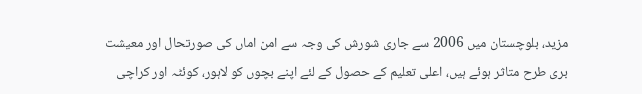مزید، بلوچستان میں 2006 سے جاری شورش کی وجہ سے امن اماں کی صورتحال اور معیشت بری طرح متاثر ہوئے ہیں، اعلی تعلیم کے حصول کے لئے اپنے بچوں کو لاہور، کوئٹہ اور کراچی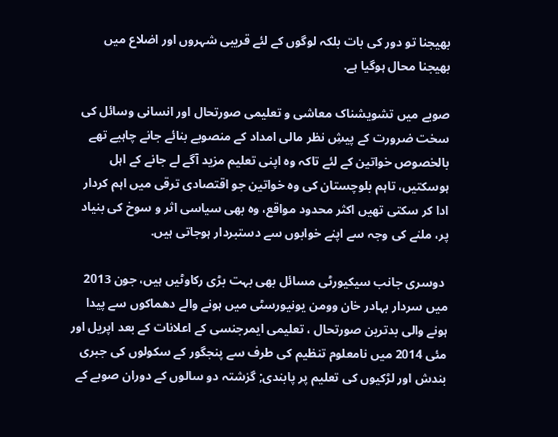بهیجنا تو دور کی بات بلکہ لوگوں کے لئے قریبی شہروں اور اضلاع میں بهیجنا محال ہوگیا ہے.

صوبے میں تشویشناک معاشی و تعلیمی صورتحال اور انسانی وسائل کی سخت ضرورت کے پیشِ نظر مالی امداد کے منصوبے بنائے جانے چاہیے تهے بالخصوص خواتین کے لئے تاکہ وه اپنی تعلیم مزید آگے لے جانے کے اہل ہوسکتیں، تاہم بلوچستان کی وه خواتین جو اقتصادی ترقی میں اہم کردار ادا کر سکتی تهیں اکثر محدود مواقع، وه بهی سیاسی اثر و سوخ کی بنیاد پر، ملنے کی وجہ سے اپنے خوابوں سے دستبردار ہوجاتی ہیں.

 دوسری جانب سیکیورٹی مسائل بھی بہت بڑی رکاوٹیں ہیں، جون 2013 میں سردار بہادر خان وومن یونیورسٹی میں ہونے والے دهماکوں سے پیدا ہونے والی بدترین صورتحال ، تعلیمی ایمرجنسی کے اعلانات کے بعد اپریل اور مئی 2014 میں نامعلوم تنظیم کی طرف سے پنجگور کے سکولوں کی جبری بندش اور لڑکیوں کی تعلیم پر پابندی; گزشتہ دو سالوں کے دوران صوبے کے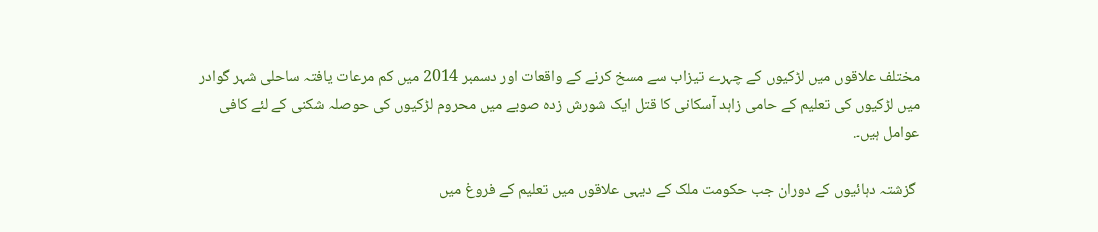مختلف علاقوں میں لڑکیوں کے چہرے تیزاب سے مسخ کرنے کے واقعات اور دسمبر 2014 میں کم مرعات یافتہ ساحلی شہر گوادر میں لڑکیوں کی تعلیم کے حامی زاہد آسکانی کا قتل ایک شورش زده صوبے میں محروم لڑکیوں کی حوصلہ شکنی کے لئے کافی عوامل ہیں۔.

 گزشتہ دہائیوں کے دوران جب حکومت ملک کے دیہی علاقوں میں تعلیم کے فروغ میں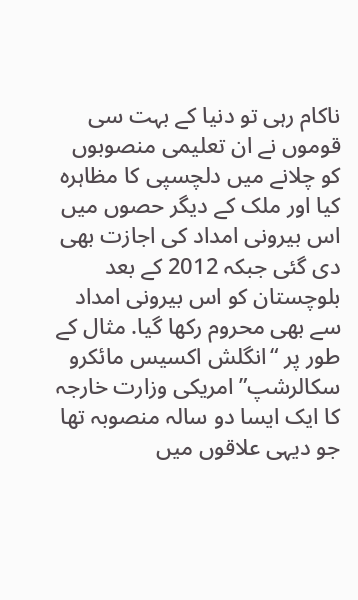ناکام رہی تو دنیا کے بہت سی قوموں نے ان تعلیمی منصوبوں کو چلانے میں دلچسپی کا مظاہره کیا اور ملک کے دیگر حصوں میں اس بیرونی امداد کی اجازت بهی دی گئی جبکہ 2012 کے بعد بلوچستان کو اس بیرونی امداد سے بهی محروم رکها گیا. مثال کے طور پر “انگلش اکسیس مائکرو سکالرشپ” امریکی وزارت خارجہ کا ایک ایسا دو سالہ منصوبہ تها جو دیہی علاقوں میں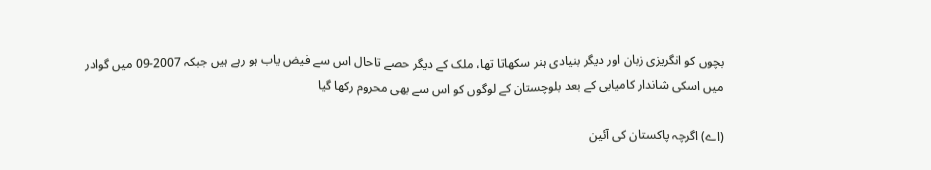بچوں کو انگریزی زبان اور دیگر بنیادی ہنر سکهاتا تها، ملک کے دیگر حصے تاحال اس سے فیض یاب ہو رہے ہیں جبکہ 2007-09 میں گوادر میں اسکی شاندار کامیابی کے بعد بلوچستان کے لوگوں کو اس سے بهی محروم رکها گیا

(اے) اگرچہ پاکستان کی آئین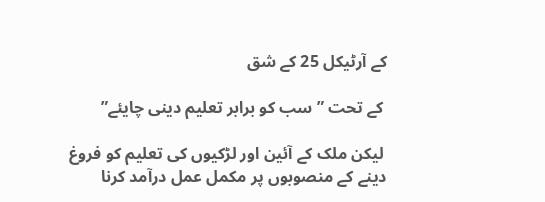کے آرٹیکل 25 کے شق

 کے تحت ” سب کو برابر تعلیم دینی چایئے”

 لیکن ملک کے آئین اور لڑکیوں کی تعلیم کو فروغ دینے کے منصوبوں پر مکمل عمل درآمد کرنا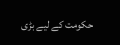حکومت کے لیے بڑی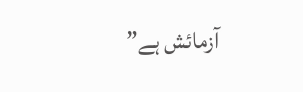آزمائش ہے”